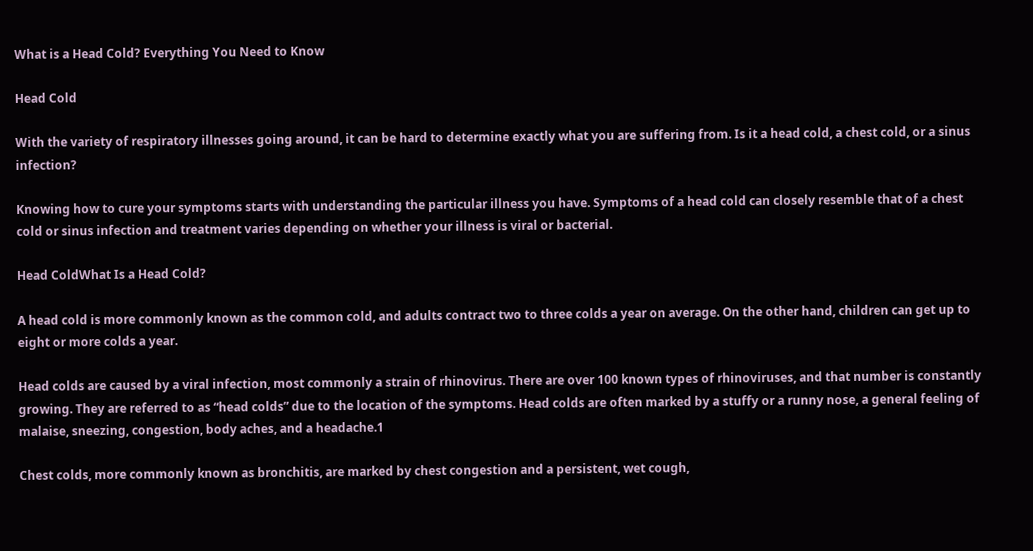What is a Head Cold? Everything You Need to Know

Head Cold

With the variety of respiratory illnesses going around, it can be hard to determine exactly what you are suffering from. Is it a head cold, a chest cold, or a sinus infection?

Knowing how to cure your symptoms starts with understanding the particular illness you have. Symptoms of a head cold can closely resemble that of a chest cold or sinus infection and treatment varies depending on whether your illness is viral or bacterial.

Head ColdWhat Is a Head Cold?

A head cold is more commonly known as the common cold, and adults contract two to three colds a year on average. On the other hand, children can get up to eight or more colds a year.

Head colds are caused by a viral infection, most commonly a strain of rhinovirus. There are over 100 known types of rhinoviruses, and that number is constantly growing. They are referred to as “head colds” due to the location of the symptoms. Head colds are often marked by a stuffy or a runny nose, a general feeling of malaise, sneezing, congestion, body aches, and a headache.1

Chest colds, more commonly known as bronchitis, are marked by chest congestion and a persistent, wet cough,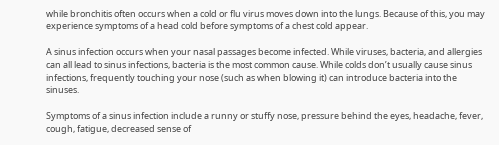while bronchitis often occurs when a cold or flu virus moves down into the lungs. Because of this, you may experience symptoms of a head cold before symptoms of a chest cold appear.

A sinus infection occurs when your nasal passages become infected. While viruses, bacteria, and allergies can all lead to sinus infections, bacteria is the most common cause. While colds don’t usually cause sinus infections, frequently touching your nose (such as when blowing it) can introduce bacteria into the sinuses.

Symptoms of a sinus infection include a runny or stuffy nose, pressure behind the eyes, headache, fever, cough, fatigue, decreased sense of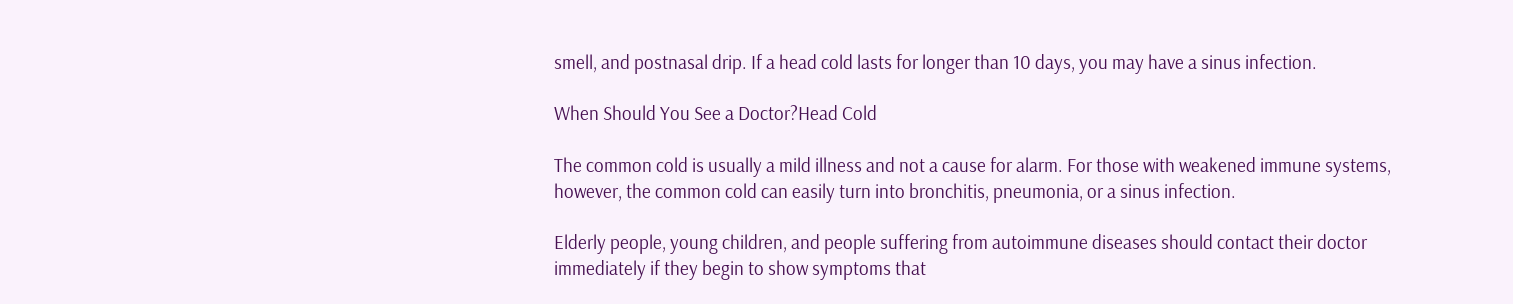smell, and postnasal drip. If a head cold lasts for longer than 10 days, you may have a sinus infection.

When Should You See a Doctor?Head Cold

The common cold is usually a mild illness and not a cause for alarm. For those with weakened immune systems, however, the common cold can easily turn into bronchitis, pneumonia, or a sinus infection.

Elderly people, young children, and people suffering from autoimmune diseases should contact their doctor immediately if they begin to show symptoms that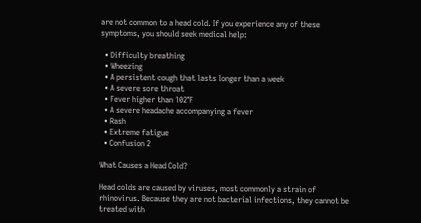are not common to a head cold. If you experience any of these symptoms, you should seek medical help:

  • Difficulty breathing
  • Wheezing
  • A persistent cough that lasts longer than a week
  • A severe sore throat
  • Fever higher than 102°F
  • A severe headache accompanying a fever
  • Rash
  • Extreme fatigue
  • Confusion 2

What Causes a Head Cold?

Head colds are caused by viruses, most commonly a strain of rhinovirus. Because they are not bacterial infections, they cannot be treated with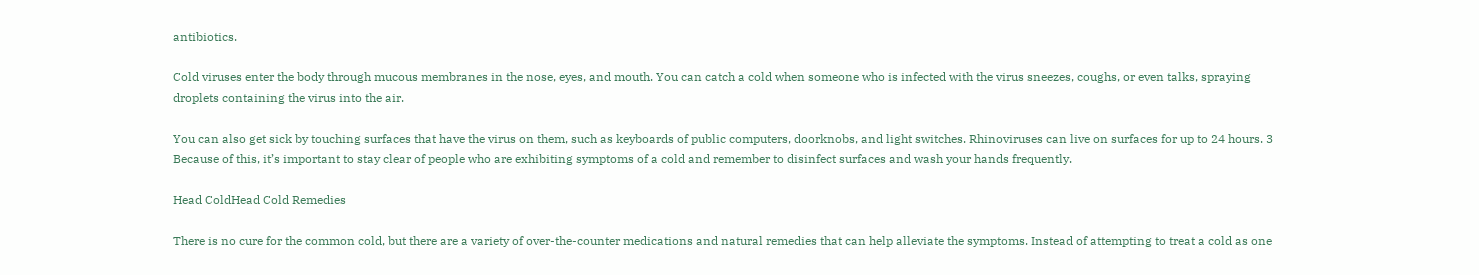antibiotics.

Cold viruses enter the body through mucous membranes in the nose, eyes, and mouth. You can catch a cold when someone who is infected with the virus sneezes, coughs, or even talks, spraying droplets containing the virus into the air.

You can also get sick by touching surfaces that have the virus on them, such as keyboards of public computers, doorknobs, and light switches. Rhinoviruses can live on surfaces for up to 24 hours. 3 Because of this, it’s important to stay clear of people who are exhibiting symptoms of a cold and remember to disinfect surfaces and wash your hands frequently.

Head ColdHead Cold Remedies

There is no cure for the common cold, but there are a variety of over-the-counter medications and natural remedies that can help alleviate the symptoms. Instead of attempting to treat a cold as one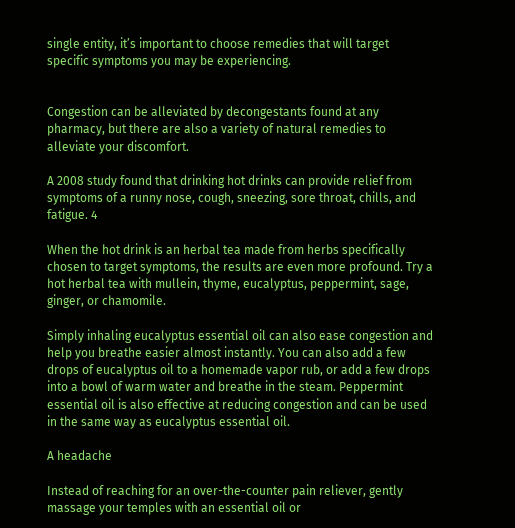single entity, it’s important to choose remedies that will target specific symptoms you may be experiencing.


Congestion can be alleviated by decongestants found at any pharmacy, but there are also a variety of natural remedies to alleviate your discomfort.

A 2008 study found that drinking hot drinks can provide relief from symptoms of a runny nose, cough, sneezing, sore throat, chills, and fatigue. 4

When the hot drink is an herbal tea made from herbs specifically chosen to target symptoms, the results are even more profound. Try a hot herbal tea with mullein, thyme, eucalyptus, peppermint, sage, ginger, or chamomile.

Simply inhaling eucalyptus essential oil can also ease congestion and help you breathe easier almost instantly. You can also add a few drops of eucalyptus oil to a homemade vapor rub, or add a few drops into a bowl of warm water and breathe in the steam. Peppermint essential oil is also effective at reducing congestion and can be used in the same way as eucalyptus essential oil.

A headache

Instead of reaching for an over-the-counter pain reliever, gently massage your temples with an essential oil or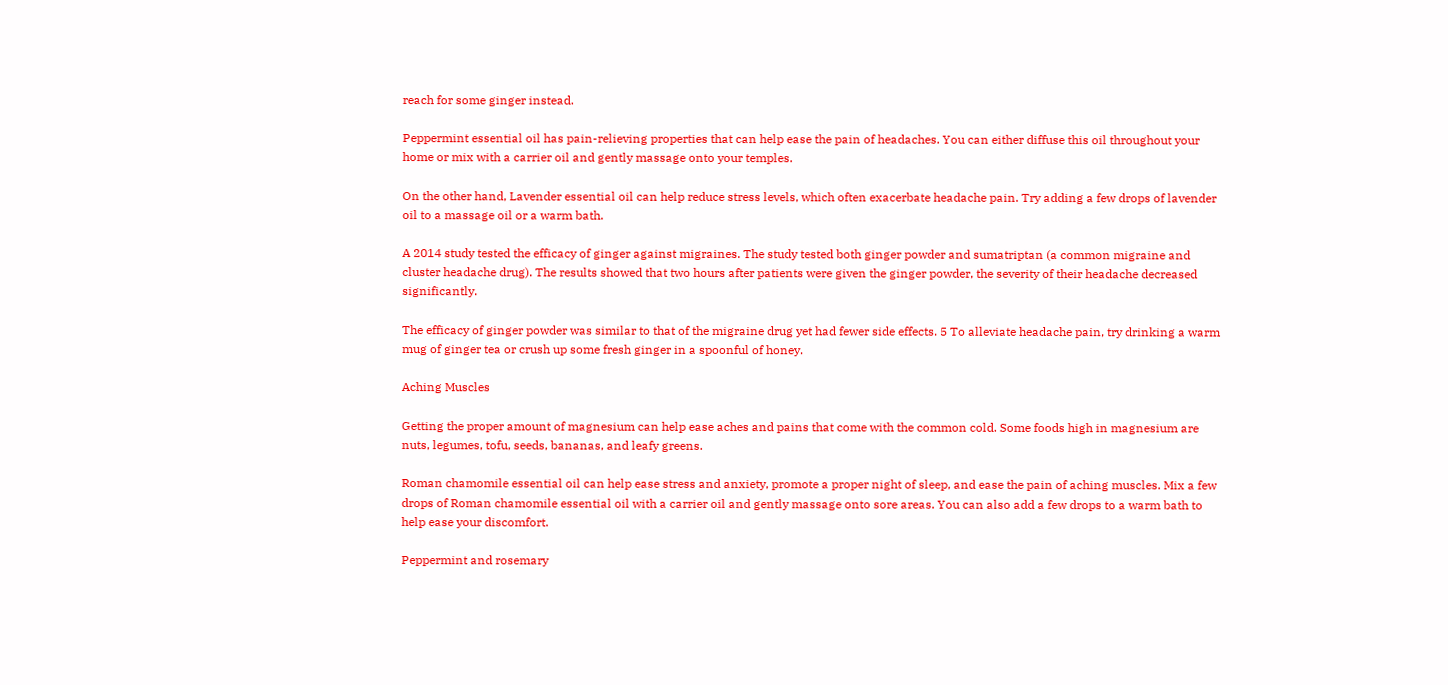reach for some ginger instead.

Peppermint essential oil has pain-relieving properties that can help ease the pain of headaches. You can either diffuse this oil throughout your home or mix with a carrier oil and gently massage onto your temples.

On the other hand, Lavender essential oil can help reduce stress levels, which often exacerbate headache pain. Try adding a few drops of lavender oil to a massage oil or a warm bath.

A 2014 study tested the efficacy of ginger against migraines. The study tested both ginger powder and sumatriptan (a common migraine and cluster headache drug). The results showed that two hours after patients were given the ginger powder, the severity of their headache decreased significantly.

The efficacy of ginger powder was similar to that of the migraine drug yet had fewer side effects. 5 To alleviate headache pain, try drinking a warm mug of ginger tea or crush up some fresh ginger in a spoonful of honey.

Aching Muscles

Getting the proper amount of magnesium can help ease aches and pains that come with the common cold. Some foods high in magnesium are nuts, legumes, tofu, seeds, bananas, and leafy greens.

Roman chamomile essential oil can help ease stress and anxiety, promote a proper night of sleep, and ease the pain of aching muscles. Mix a few drops of Roman chamomile essential oil with a carrier oil and gently massage onto sore areas. You can also add a few drops to a warm bath to help ease your discomfort.

Peppermint and rosemary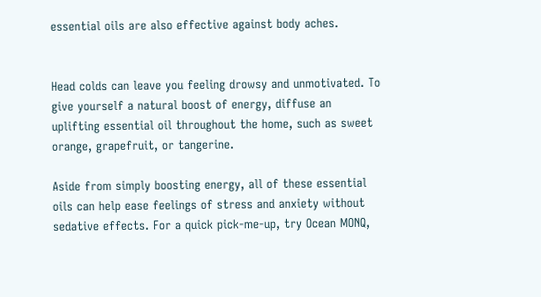essential oils are also effective against body aches.


Head colds can leave you feeling drowsy and unmotivated. To give yourself a natural boost of energy, diffuse an uplifting essential oil throughout the home, such as sweet orange, grapefruit, or tangerine.

Aside from simply boosting energy, all of these essential oils can help ease feelings of stress and anxiety without sedative effects. For a quick pick-me-up, try Ocean MONQ,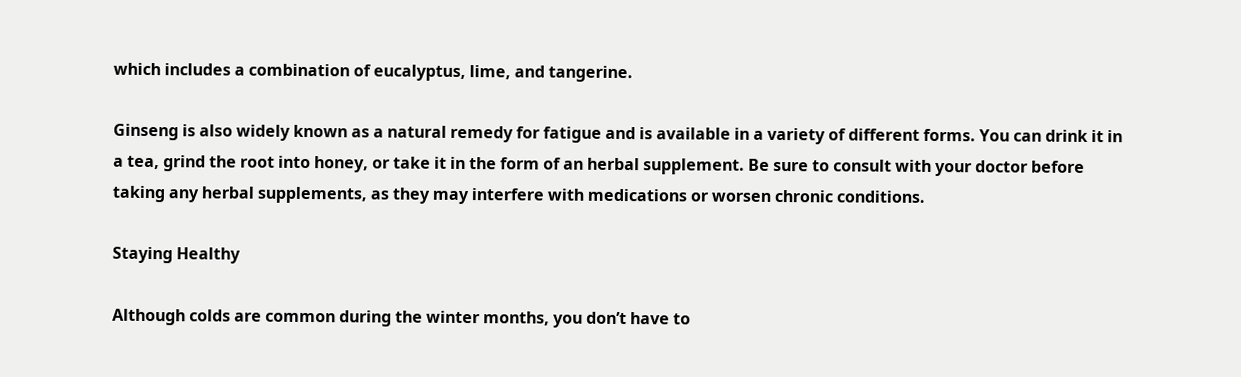which includes a combination of eucalyptus, lime, and tangerine.

Ginseng is also widely known as a natural remedy for fatigue and is available in a variety of different forms. You can drink it in a tea, grind the root into honey, or take it in the form of an herbal supplement. Be sure to consult with your doctor before taking any herbal supplements, as they may interfere with medications or worsen chronic conditions.

Staying Healthy

Although colds are common during the winter months, you don’t have to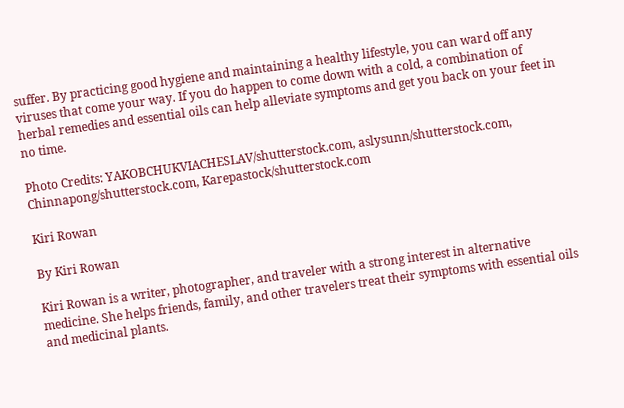suffer. By practicing good hygiene and maintaining a healthy lifestyle, you can ward off any viruses that come your way. If you do happen to come down with a cold, a combination of herbal remedies and essential oils can help alleviate symptoms and get you back on your feet in no time.

Photo Credits: YAKOBCHUKVIACHESLAV/shutterstock.com, aslysunn/shutterstock.com, Chinnapong/shutterstock.com, Karepastock/shutterstock.com

Kiri Rowan

By Kiri Rowan

Kiri Rowan is a writer, photographer, and traveler with a strong interest in alternative medicine. She helps friends, family, and other travelers treat their symptoms with essential oils and medicinal plants.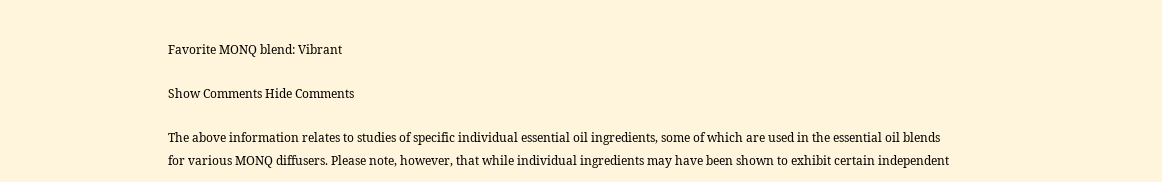Favorite MONQ blend: Vibrant

Show Comments Hide Comments

The above information relates to studies of specific individual essential oil ingredients, some of which are used in the essential oil blends for various MONQ diffusers. Please note, however, that while individual ingredients may have been shown to exhibit certain independent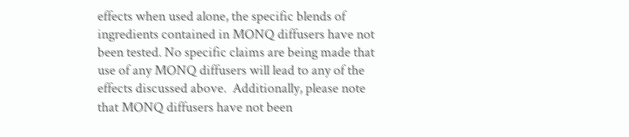effects when used alone, the specific blends of ingredients contained in MONQ diffusers have not been tested. No specific claims are being made that use of any MONQ diffusers will lead to any of the effects discussed above.  Additionally, please note that MONQ diffusers have not been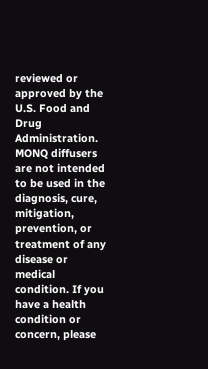reviewed or approved by the U.S. Food and Drug Administration. MONQ diffusers are not intended to be used in the diagnosis, cure, mitigation, prevention, or treatment of any disease or medical condition. If you have a health condition or concern, please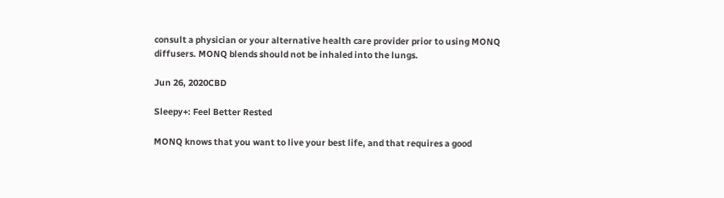consult a physician or your alternative health care provider prior to using MONQ diffusers. MONQ blends should not be inhaled into the lungs.

Jun 26, 2020CBD

Sleepy+: Feel Better Rested

MONQ knows that you want to live your best life, and that requires a good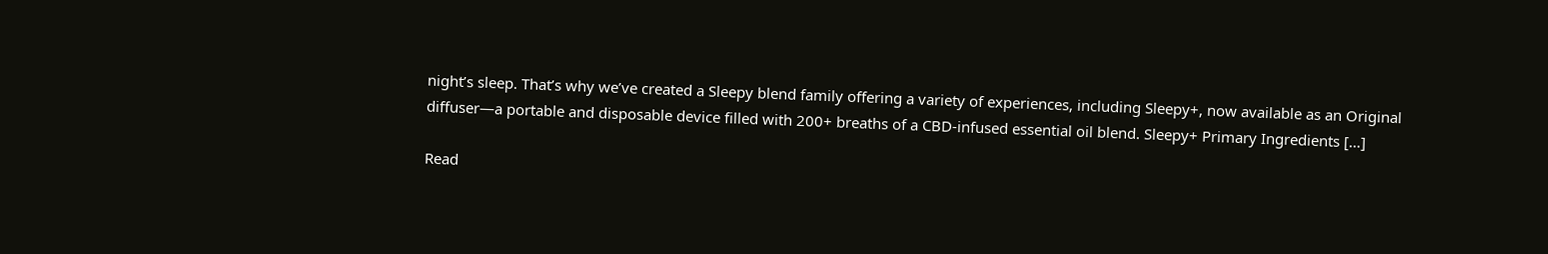night’s sleep. That’s why we’ve created a Sleepy blend family offering a variety of experiences, including Sleepy+, now available as an Original diffuser—a portable and disposable device filled with 200+ breaths of a CBD-infused essential oil blend. Sleepy+ Primary Ingredients […]

Read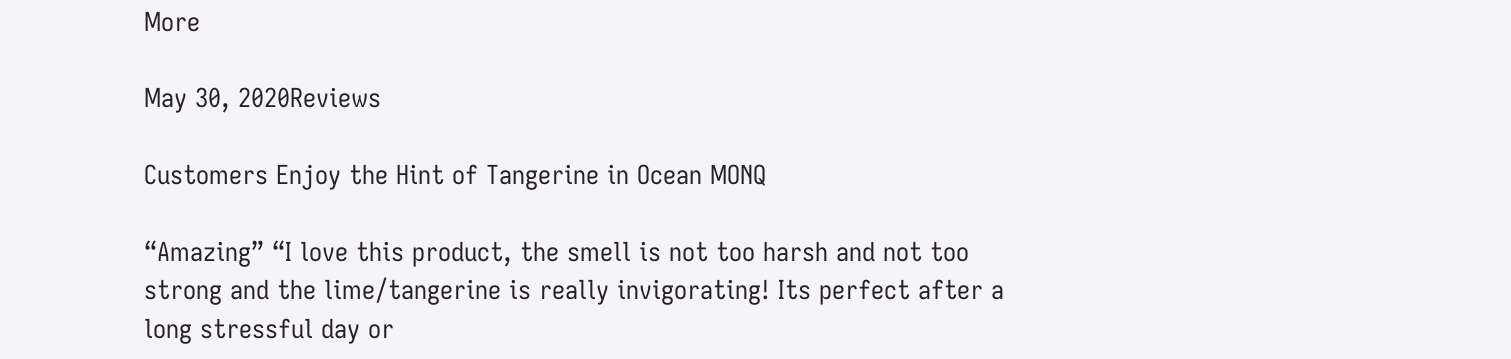More

May 30, 2020Reviews

Customers Enjoy the Hint of Tangerine in Ocean MONQ

“Amazing” “I love this product, the smell is not too harsh and not too strong and the lime/tangerine is really invigorating! Its perfect after a long stressful day or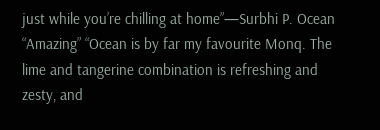just while you’re chilling at home”—Surbhi P. Ocean “Amazing” “Ocean is by far my favourite Monq. The lime and tangerine combination is refreshing and zesty, and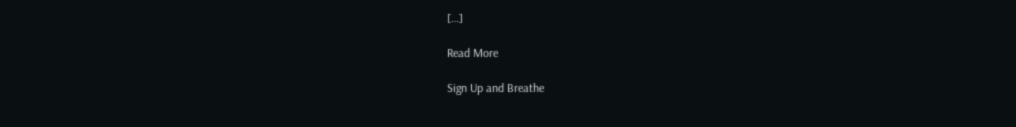[…]

Read More

Sign Up and Breathe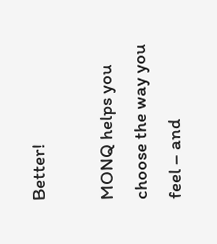Better!

MONQ helps you choose the way you feel – and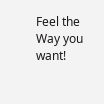Feel the Way you want!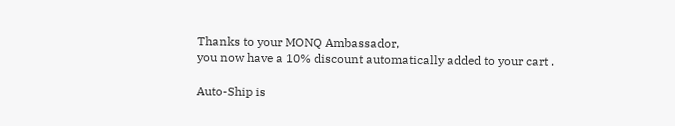Thanks to your MONQ Ambassador,
you now have a 10% discount automatically added to your cart .

Auto-Ship is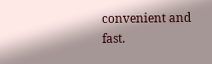convenient and fast.